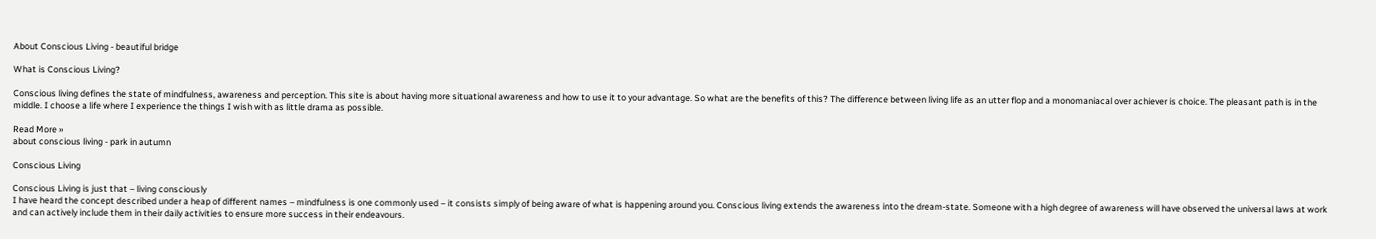About Conscious Living - beautiful bridge

What is Conscious Living?

Conscious living defines the state of mindfulness, awareness and perception. This site is about having more situational awareness and how to use it to your advantage. So what are the benefits of this? The difference between living life as an utter flop and a monomaniacal over achiever is choice. The pleasant path is in the middle. I choose a life where I experience the things I wish with as little drama as possible.

Read More »
about conscious living - park in autumn

Conscious Living

Conscious Living is just that – living consciously
I have heard the concept described under a heap of different names – mindfulness is one commonly used – it consists simply of being aware of what is happening around you. Conscious living extends the awareness into the dream-state. Someone with a high degree of awareness will have observed the universal laws at work and can actively include them in their daily activities to ensure more success in their endeavours.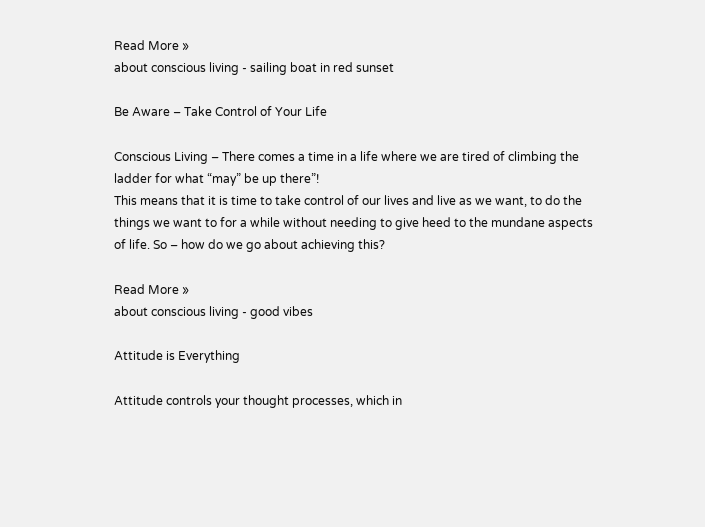Read More »
about conscious living - sailing boat in red sunset

Be Aware – Take Control of Your Life

Conscious Living – There comes a time in a life where we are tired of climbing the ladder for what “may” be up there”!
This means that it is time to take control of our lives and live as we want, to do the things we want to for a while without needing to give heed to the mundane aspects of life. So – how do we go about achieving this?

Read More »
about conscious living - good vibes

Attitude is Everything

Attitude controls your thought processes, which in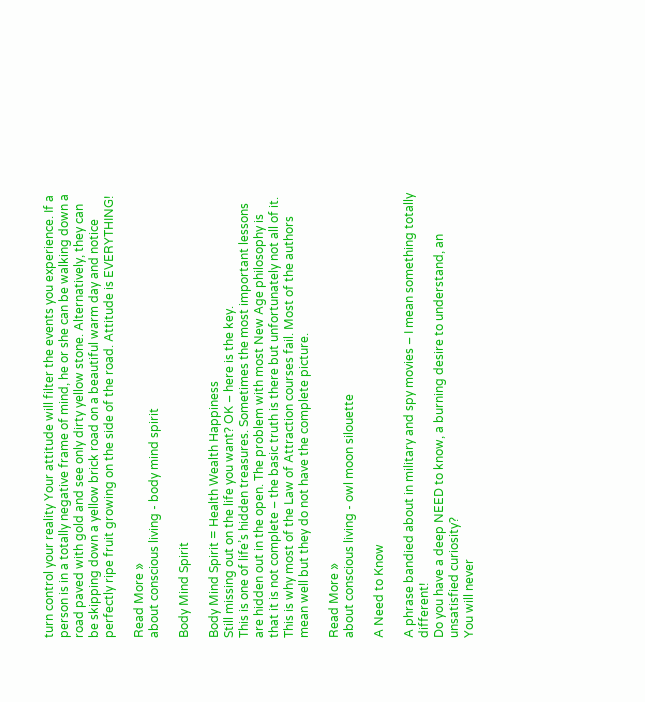turn control your reality Your attitude will filter the events you experience. If a person is in a totally negative frame of mind, he or she can be walking down a road paved with gold and see only dirty yellow stone. Alternatively, they can be skipping down a yellow brick road on a beautiful warm day and notice perfectly ripe fruit growing on the side of the road. Attitude is EVERYTHING!

Read More »
about conscious living - body mind spirit

Body Mind Spirit

Body Mind Spirit = Health Wealth Happiness
Still missing out on the life you want? OK – here is the key.
This is one of life’s hidden treasures. Sometimes the most important lessons are hidden out in the open. The problem with most New Age philosophy is that it is not complete – the basic truth is there but unfortunately not all of it. This is why most of the Law of Attraction courses fail. Most of the authors mean well but they do not have the complete picture.

Read More »
about conscious living - owl moon silouette

A Need to Know

A phrase bandied about in military and spy movies – I mean something totally different!
Do you have a deep NEED to know, a burning desire to understand, an unsatisfied curiosity?
You will never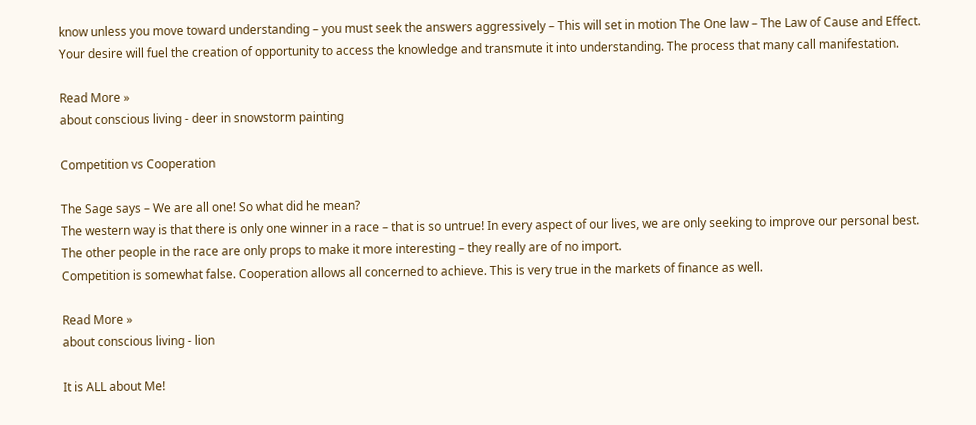know unless you move toward understanding – you must seek the answers aggressively – This will set in motion The One law – The Law of Cause and Effect. Your desire will fuel the creation of opportunity to access the knowledge and transmute it into understanding. The process that many call manifestation.

Read More »
about conscious living - deer in snowstorm painting

Competition vs Cooperation

The Sage says – We are all one! So what did he mean?
The western way is that there is only one winner in a race – that is so untrue! In every aspect of our lives, we are only seeking to improve our personal best. The other people in the race are only props to make it more interesting – they really are of no import.
Competition is somewhat false. Cooperation allows all concerned to achieve. This is very true in the markets of finance as well.

Read More »
about conscious living - lion

It is ALL about Me!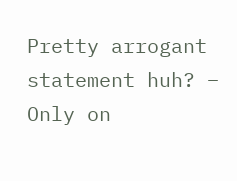Pretty arrogant statement huh? – Only on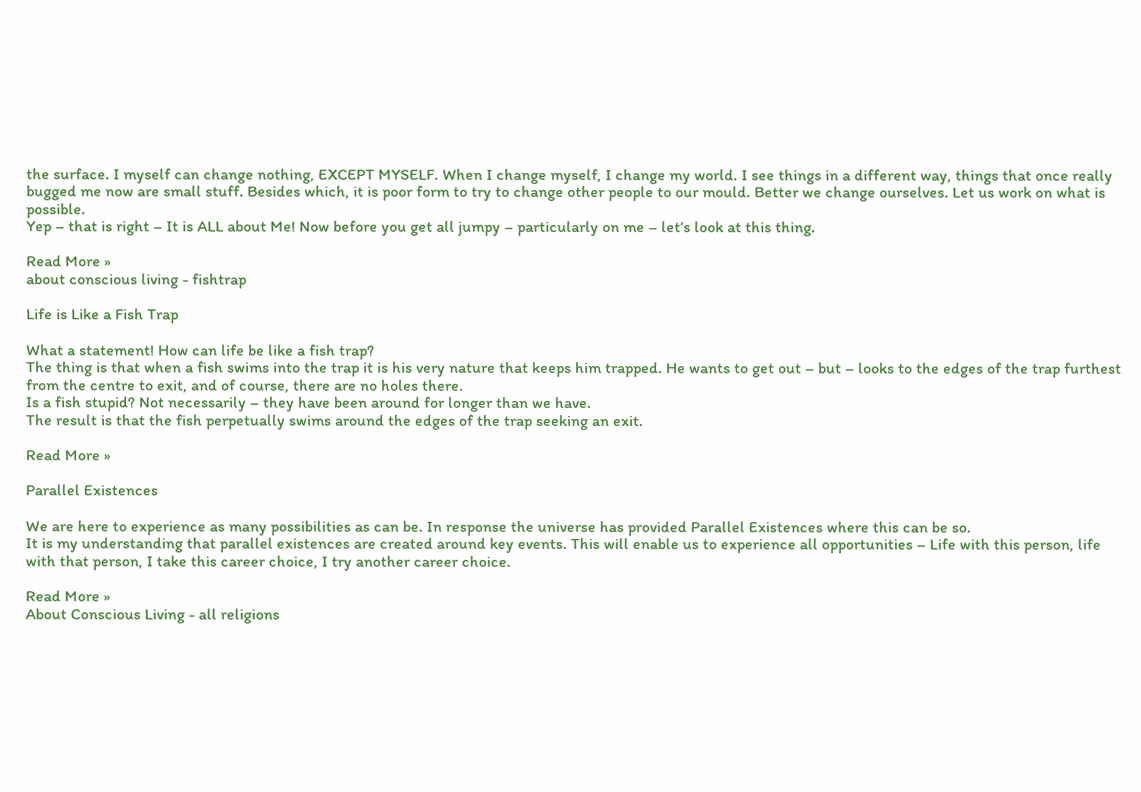the surface. I myself can change nothing, EXCEPT MYSELF. When I change myself, I change my world. I see things in a different way, things that once really bugged me now are small stuff. Besides which, it is poor form to try to change other people to our mould. Better we change ourselves. Let us work on what is possible.
Yep – that is right – It is ALL about Me! Now before you get all jumpy – particularly on me – let’s look at this thing.

Read More »
about conscious living - fishtrap

Life is Like a Fish Trap

What a statement! How can life be like a fish trap?
The thing is that when a fish swims into the trap it is his very nature that keeps him trapped. He wants to get out – but – looks to the edges of the trap furthest from the centre to exit, and of course, there are no holes there.
Is a fish stupid? Not necessarily – they have been around for longer than we have.
The result is that the fish perpetually swims around the edges of the trap seeking an exit.

Read More »

Parallel Existences

We are here to experience as many possibilities as can be. In response the universe has provided Parallel Existences where this can be so.
It is my understanding that parallel existences are created around key events. This will enable us to experience all opportunities – Life with this person, life with that person, I take this career choice, I try another career choice.

Read More »
About Conscious Living - all religions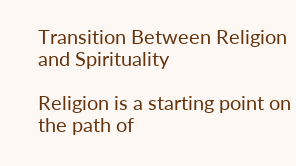Transition Between Religion and Spirituality

Religion is a starting point on the path of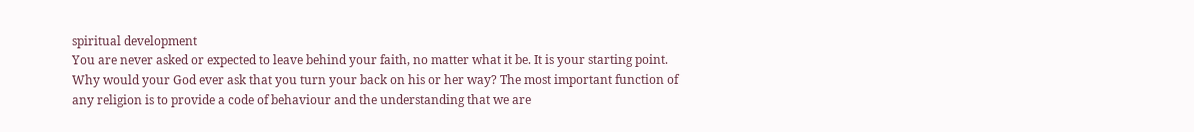spiritual development
You are never asked or expected to leave behind your faith, no matter what it be. It is your starting point. Why would your God ever ask that you turn your back on his or her way? The most important function of any religion is to provide a code of behaviour and the understanding that we are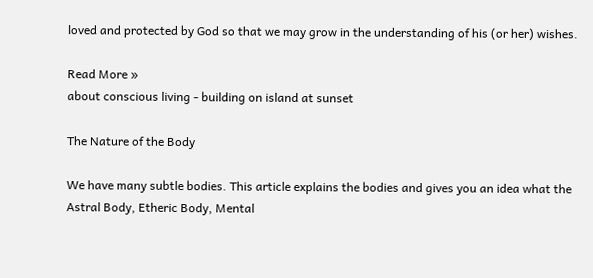loved and protected by God so that we may grow in the understanding of his (or her) wishes.

Read More »
about conscious living - building on island at sunset

The Nature of the Body

We have many subtle bodies. This article explains the bodies and gives you an idea what the Astral Body, Etheric Body, Mental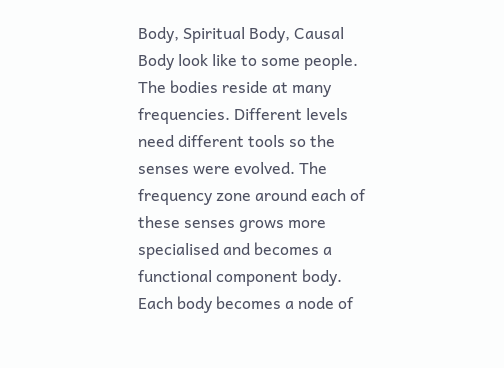Body, Spiritual Body, Causal Body look like to some people. The bodies reside at many frequencies. Different levels need different tools so the senses were evolved. The frequency zone around each of these senses grows more specialised and becomes a functional component body. Each body becomes a node of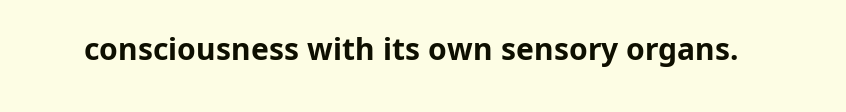consciousness with its own sensory organs.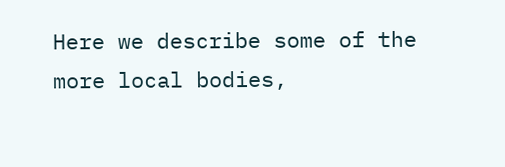Here we describe some of the more local bodies,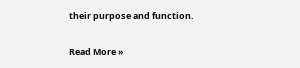their purpose and function.

Read More »